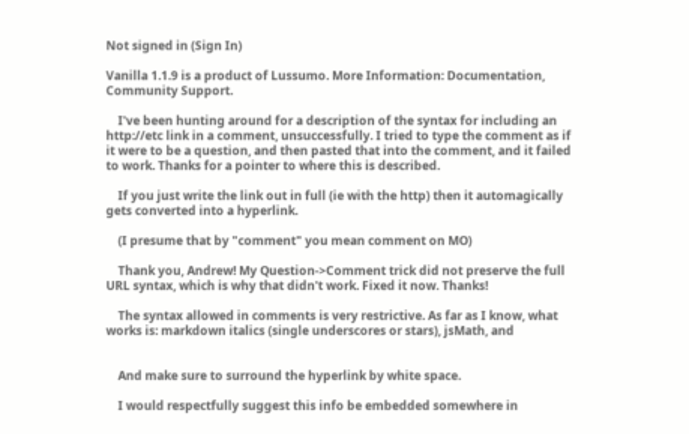Not signed in (Sign In)

Vanilla 1.1.9 is a product of Lussumo. More Information: Documentation, Community Support.

    I've been hunting around for a description of the syntax for including an http://etc link in a comment, unsuccessfully. I tried to type the comment as if it were to be a question, and then pasted that into the comment, and it failed to work. Thanks for a pointer to where this is described.

    If you just write the link out in full (ie with the http) then it automagically gets converted into a hyperlink.

    (I presume that by "comment" you mean comment on MO)

    Thank you, Andrew! My Question->Comment trick did not preserve the full URL syntax, which is why that didn't work. Fixed it now. Thanks!

    The syntax allowed in comments is very restrictive. As far as I know, what works is: markdown italics (single underscores or stars), jsMath, and


    And make sure to surround the hyperlink by white space.

    I would respectfully suggest this info be embedded somewhere in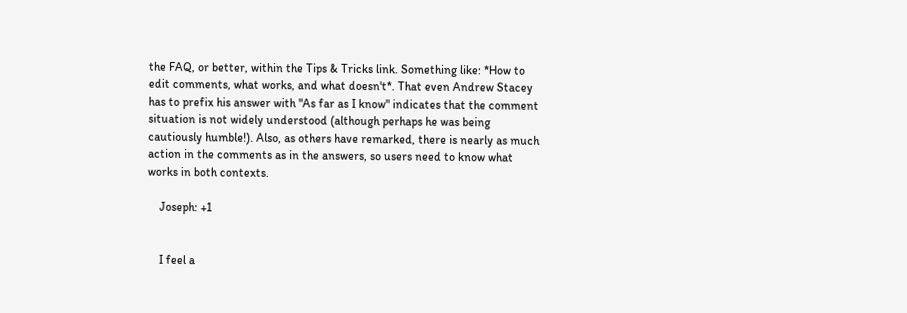the FAQ, or better, within the Tips & Tricks link. Something like: *How to edit comments, what works, and what doesn't*. That even Andrew Stacey has to prefix his answer with "As far as I know" indicates that the comment situation is not widely understood (although perhaps he was being cautiously humble!). Also, as others have remarked, there is nearly as much action in the comments as in the answers, so users need to know what works in both contexts.

    Joseph: +1


    I feel a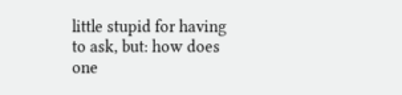little stupid for having to ask, but: how does one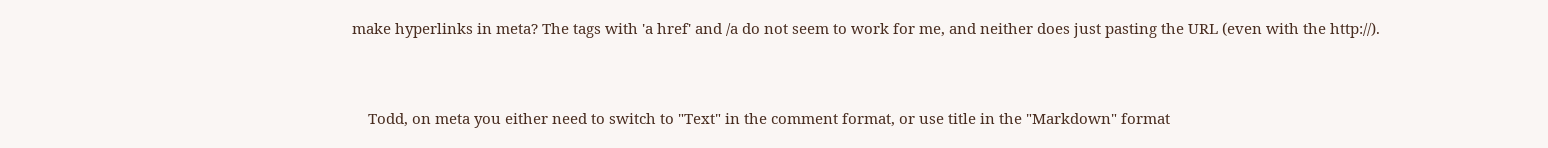make hyperlinks in meta? The tags with 'a href' and /a do not seem to work for me, and neither does just pasting the URL (even with the http://).


    Todd, on meta you either need to switch to "Text" in the comment format, or use title in the "Markdown" format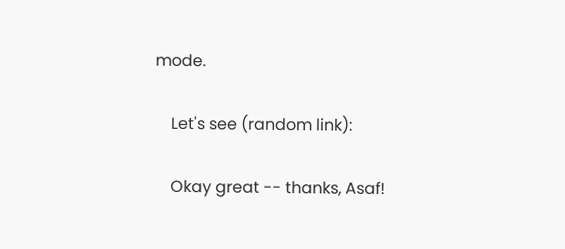mode.

    Let's see (random link):

    Okay great -- thanks, Asaf!